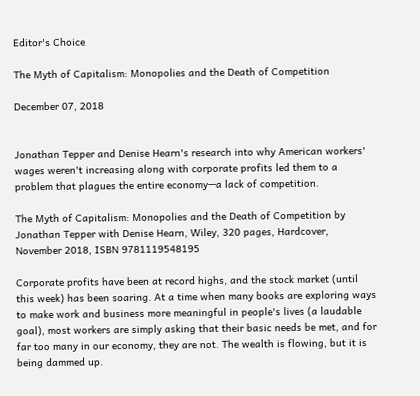Editor's Choice

The Myth of Capitalism: Monopolies and the Death of Competition

December 07, 2018


Jonathan Tepper and Denise Hearn's research into why American workers' wages weren't increasing along with corporate profits led them to a problem that plagues the entire economy—a lack of competition.

The Myth of Capitalism: Monopolies and the Death of Competition by Jonathan Tepper with Denise Hearn, Wiley, 320 pages, Hardcover, November 2018, ISBN 9781119548195

Corporate profits have been at record highs, and the stock market (until this week) has been soaring. At a time when many books are exploring ways to make work and business more meaningful in people's lives (a laudable goal), most workers are simply asking that their basic needs be met, and for far too many in our economy, they are not. The wealth is flowing, but it is being dammed up.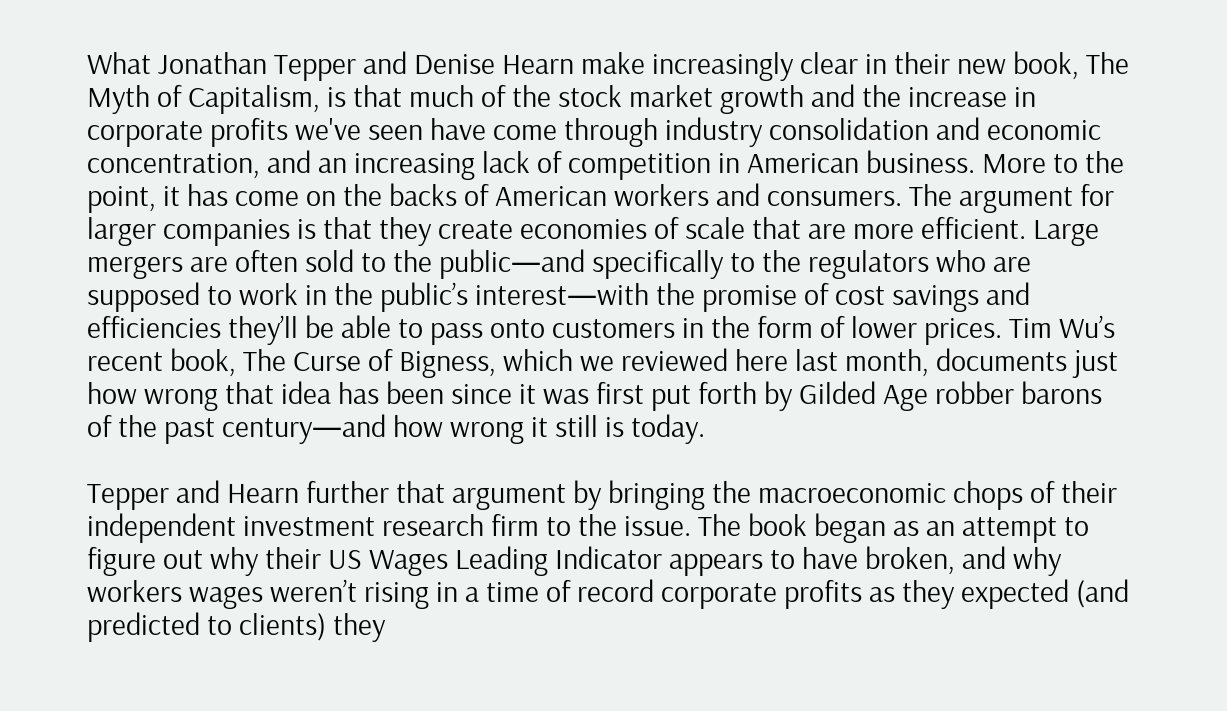What Jonathan Tepper and Denise Hearn make increasingly clear in their new book, The Myth of Capitalism, is that much of the stock market growth and the increase in corporate profits we've seen have come through industry consolidation and economic concentration, and an increasing lack of competition in American business. More to the point, it has come on the backs of American workers and consumers. The argument for larger companies is that they create economies of scale that are more efficient. Large mergers are often sold to the public—and specifically to the regulators who are supposed to work in the public’s interest—with the promise of cost savings and efficiencies they’ll be able to pass onto customers in the form of lower prices. Tim Wu’s recent book, The Curse of Bigness, which we reviewed here last month, documents just how wrong that idea has been since it was first put forth by Gilded Age robber barons of the past century—and how wrong it still is today.

Tepper and Hearn further that argument by bringing the macroeconomic chops of their independent investment research firm to the issue. The book began as an attempt to figure out why their US Wages Leading Indicator appears to have broken, and why workers wages weren’t rising in a time of record corporate profits as they expected (and predicted to clients) they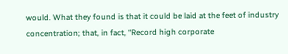would. What they found is that it could be laid at the feet of industry concentration; that, in fact, “Record high corporate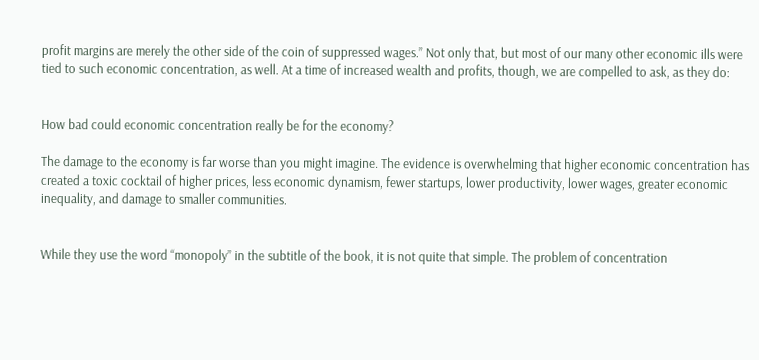profit margins are merely the other side of the coin of suppressed wages.” Not only that, but most of our many other economic ills were tied to such economic concentration, as well. At a time of increased wealth and profits, though, we are compelled to ask, as they do:


How bad could economic concentration really be for the economy?

The damage to the economy is far worse than you might imagine. The evidence is overwhelming that higher economic concentration has created a toxic cocktail of higher prices, less economic dynamism, fewer startups, lower productivity, lower wages, greater economic inequality, and damage to smaller communities.


While they use the word “monopoly” in the subtitle of the book, it is not quite that simple. The problem of concentration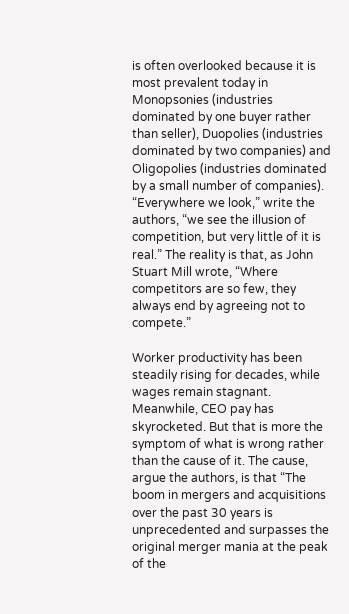is often overlooked because it is most prevalent today in Monopsonies (industries dominated by one buyer rather than seller), Duopolies (industries dominated by two companies) and Oligopolies (industries dominated by a small number of companies). “Everywhere we look,” write the authors, “we see the illusion of competition, but very little of it is real.” The reality is that, as John Stuart Mill wrote, “Where competitors are so few, they always end by agreeing not to compete.”

Worker productivity has been steadily rising for decades, while wages remain stagnant. Meanwhile, CEO pay has skyrocketed. But that is more the symptom of what is wrong rather than the cause of it. The cause, argue the authors, is that “The boom in mergers and acquisitions over the past 30 years is unprecedented and surpasses the original merger mania at the peak of the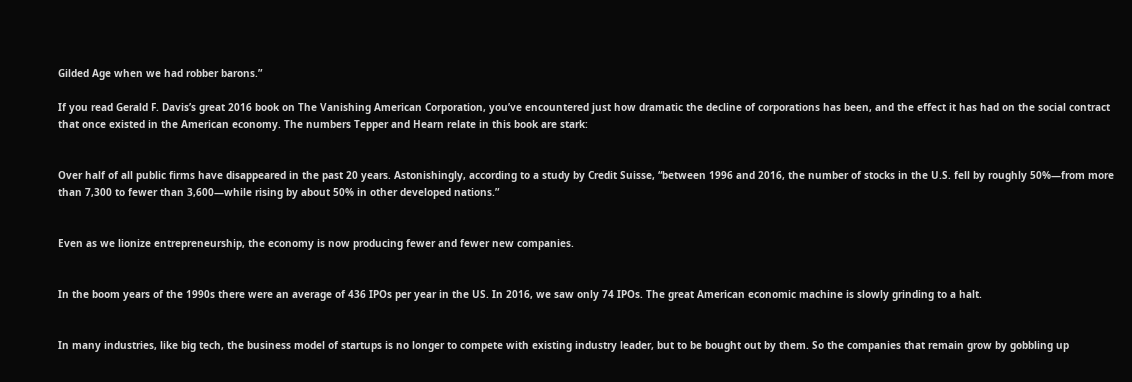Gilded Age when we had robber barons.”

If you read Gerald F. Davis’s great 2016 book on The Vanishing American Corporation, you’ve encountered just how dramatic the decline of corporations has been, and the effect it has had on the social contract that once existed in the American economy. The numbers Tepper and Hearn relate in this book are stark:


Over half of all public firms have disappeared in the past 20 years. Astonishingly, according to a study by Credit Suisse, “between 1996 and 2016, the number of stocks in the U.S. fell by roughly 50%—from more than 7,300 to fewer than 3,600—while rising by about 50% in other developed nations.”


Even as we lionize entrepreneurship, the economy is now producing fewer and fewer new companies.


In the boom years of the 1990s there were an average of 436 IPOs per year in the US. In 2016, we saw only 74 IPOs. The great American economic machine is slowly grinding to a halt.


In many industries, like big tech, the business model of startups is no longer to compete with existing industry leader, but to be bought out by them. So the companies that remain grow by gobbling up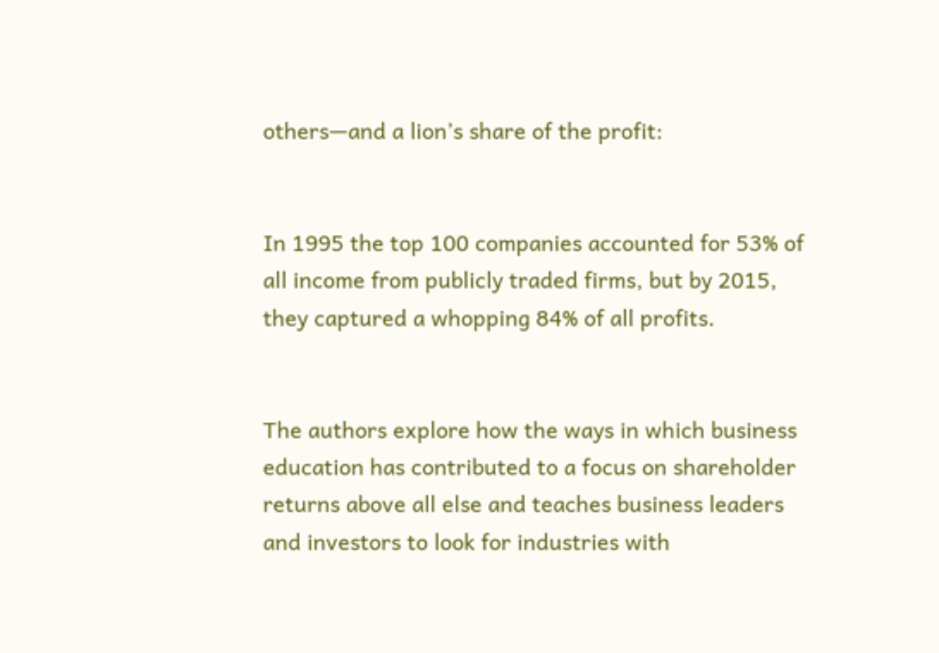others—and a lion’s share of the profit:


In 1995 the top 100 companies accounted for 53% of all income from publicly traded firms, but by 2015, they captured a whopping 84% of all profits.


The authors explore how the ways in which business education has contributed to a focus on shareholder returns above all else and teaches business leaders and investors to look for industries with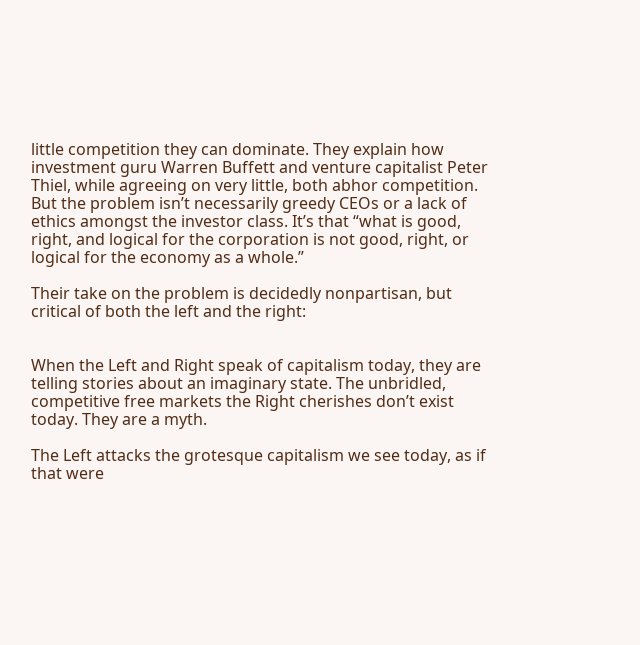little competition they can dominate. They explain how investment guru Warren Buffett and venture capitalist Peter Thiel, while agreeing on very little, both abhor competition. But the problem isn’t necessarily greedy CEOs or a lack of ethics amongst the investor class. It’s that “what is good, right, and logical for the corporation is not good, right, or logical for the economy as a whole.”

Their take on the problem is decidedly nonpartisan, but critical of both the left and the right:


When the Left and Right speak of capitalism today, they are telling stories about an imaginary state. The unbridled, competitive free markets the Right cherishes don’t exist today. They are a myth.

The Left attacks the grotesque capitalism we see today, as if that were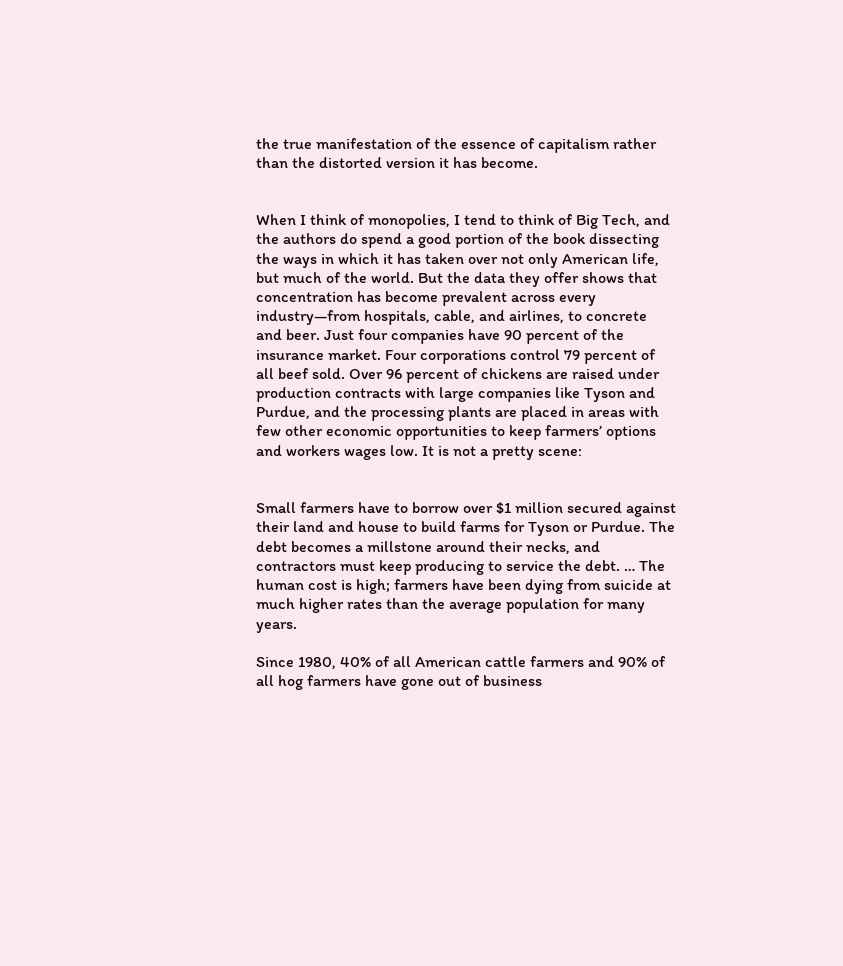the true manifestation of the essence of capitalism rather than the distorted version it has become.


When I think of monopolies, I tend to think of Big Tech, and the authors do spend a good portion of the book dissecting the ways in which it has taken over not only American life, but much of the world. But the data they offer shows that concentration has become prevalent across every industry—from hospitals, cable, and airlines, to concrete and beer. Just four companies have 90 percent of the insurance market. Four corporations control 79 percent of all beef sold. Over 96 percent of chickens are raised under production contracts with large companies like Tyson and Purdue, and the processing plants are placed in areas with few other economic opportunities to keep farmers’ options and workers wages low. It is not a pretty scene:


Small farmers have to borrow over $1 million secured against their land and house to build farms for Tyson or Purdue. The debt becomes a millstone around their necks, and contractors must keep producing to service the debt. … The human cost is high; farmers have been dying from suicide at much higher rates than the average population for many years.

Since 1980, 40% of all American cattle farmers and 90% of all hog farmers have gone out of business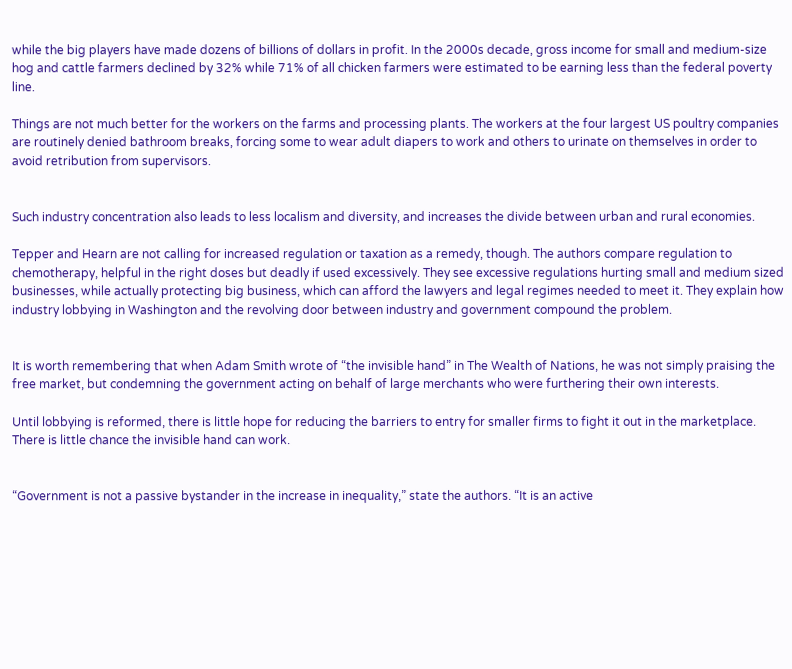while the big players have made dozens of billions of dollars in profit. In the 2000s decade, gross income for small and medium-size hog and cattle farmers declined by 32% while 71% of all chicken farmers were estimated to be earning less than the federal poverty line.

Things are not much better for the workers on the farms and processing plants. The workers at the four largest US poultry companies are routinely denied bathroom breaks, forcing some to wear adult diapers to work and others to urinate on themselves in order to avoid retribution from supervisors.


Such industry concentration also leads to less localism and diversity, and increases the divide between urban and rural economies.

Tepper and Hearn are not calling for increased regulation or taxation as a remedy, though. The authors compare regulation to chemotherapy, helpful in the right doses but deadly if used excessively. They see excessive regulations hurting small and medium sized businesses, while actually protecting big business, which can afford the lawyers and legal regimes needed to meet it. They explain how industry lobbying in Washington and the revolving door between industry and government compound the problem.


It is worth remembering that when Adam Smith wrote of “the invisible hand” in The Wealth of Nations, he was not simply praising the free market, but condemning the government acting on behalf of large merchants who were furthering their own interests.

Until lobbying is reformed, there is little hope for reducing the barriers to entry for smaller firms to fight it out in the marketplace. There is little chance the invisible hand can work.


“Government is not a passive bystander in the increase in inequality,” state the authors. “It is an active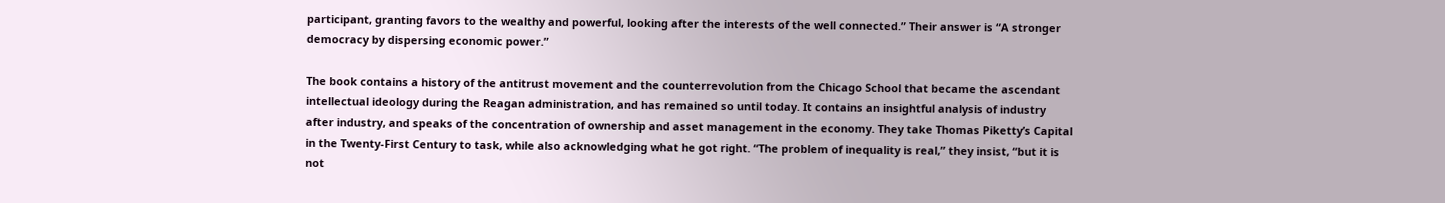participant, granting favors to the wealthy and powerful, looking after the interests of the well connected.” Their answer is “A stronger democracy by dispersing economic power.”

The book contains a history of the antitrust movement and the counterrevolution from the Chicago School that became the ascendant intellectual ideology during the Reagan administration, and has remained so until today. It contains an insightful analysis of industry after industry, and speaks of the concentration of ownership and asset management in the economy. They take Thomas Piketty’s Capital in the Twenty-First Century to task, while also acknowledging what he got right. “The problem of inequality is real,” they insist, “but it is not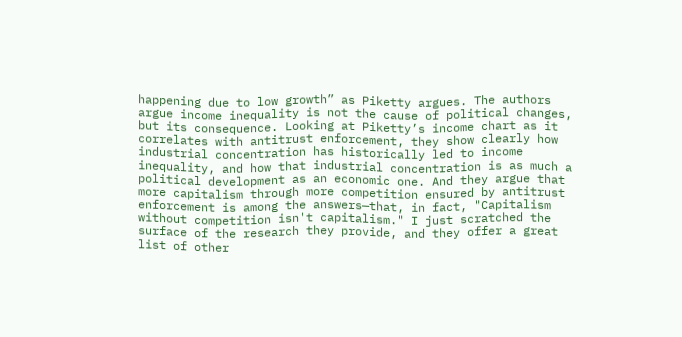happening due to low growth” as Piketty argues. The authors argue income inequality is not the cause of political changes, but its consequence. Looking at Piketty’s income chart as it correlates with antitrust enforcement, they show clearly how industrial concentration has historically led to income inequality, and how that industrial concentration is as much a political development as an economic one. And they argue that more capitalism through more competition ensured by antitrust enforcement is among the answers—that, in fact, "Capitalism without competition isn't capitalism." I just scratched the surface of the research they provide, and they offer a great list of other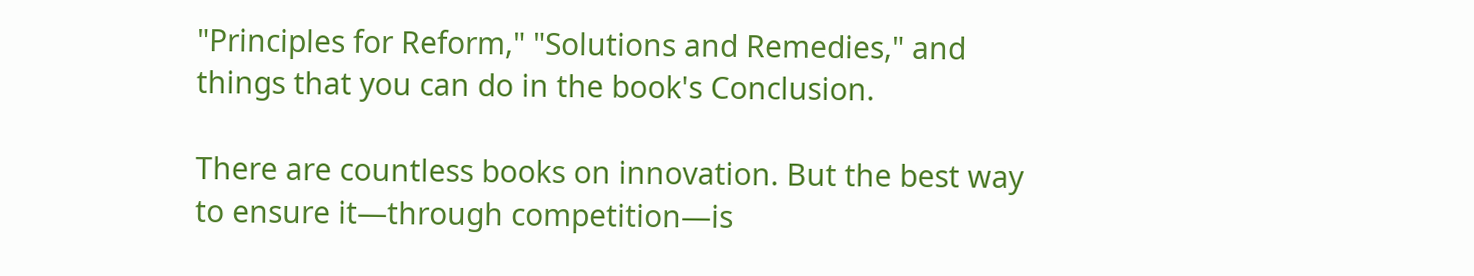"Principles for Reform," "Solutions and Remedies," and things that you can do in the book's Conclusion.

There are countless books on innovation. But the best way to ensure it—through competition—is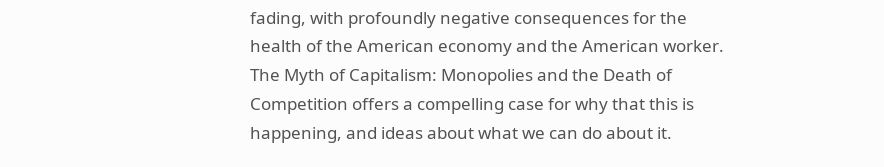fading, with profoundly negative consequences for the health of the American economy and the American worker. The Myth of Capitalism: Monopolies and the Death of Competition offers a compelling case for why that this is happening, and ideas about what we can do about it.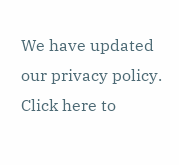We have updated our privacy policy. Click here to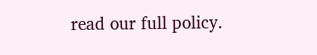read our full policy.